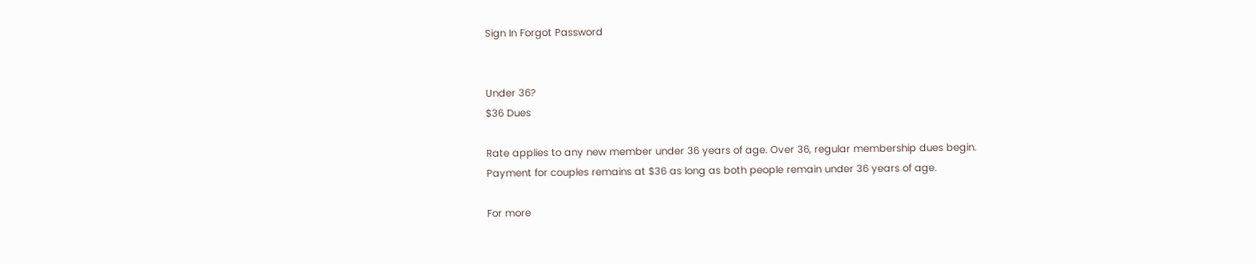Sign In Forgot Password


Under 36?
$36 Dues

Rate applies to any new member under 36 years of age. Over 36, regular membership dues begin. Payment for couples remains at $36 as long as both people remain under 36 years of age.

For more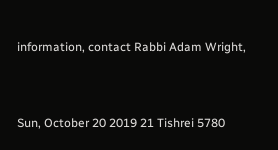information, contact Rabbi Adam Wright,




Sun, October 20 2019 21 Tishrei 5780